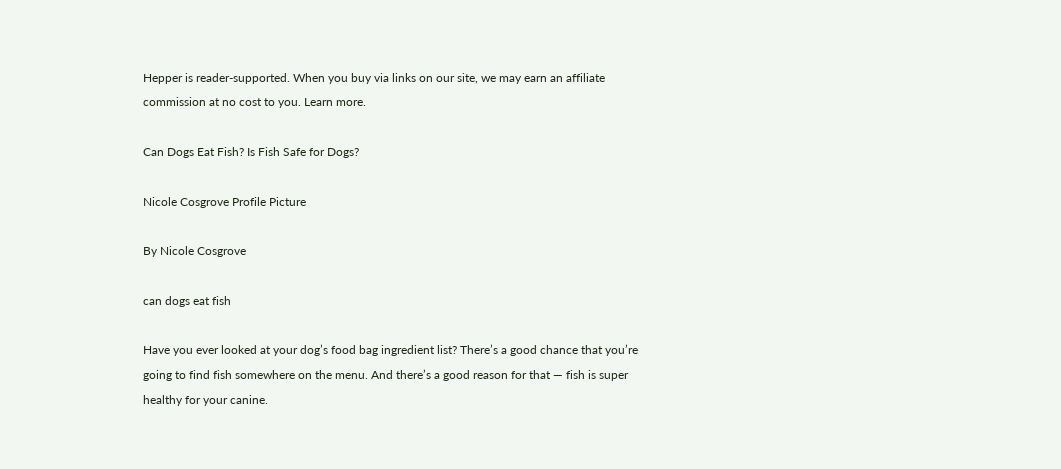Hepper is reader-supported. When you buy via links on our site, we may earn an affiliate commission at no cost to you. Learn more.

Can Dogs Eat Fish? Is Fish Safe for Dogs?

Nicole Cosgrove Profile Picture

By Nicole Cosgrove

can dogs eat fish

Have you ever looked at your dog’s food bag ingredient list? There’s a good chance that you’re going to find fish somewhere on the menu. And there’s a good reason for that — fish is super healthy for your canine.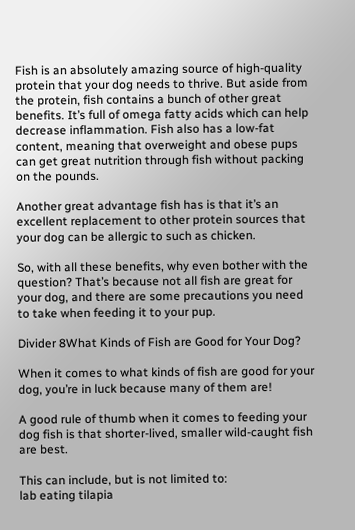Fish is an absolutely amazing source of high-quality protein that your dog needs to thrive. But aside from the protein, fish contains a bunch of other great benefits. It’s full of omega fatty acids which can help decrease inflammation. Fish also has a low-fat content, meaning that overweight and obese pups can get great nutrition through fish without packing on the pounds.

Another great advantage fish has is that it’s an excellent replacement to other protein sources that your dog can be allergic to such as chicken.

So, with all these benefits, why even bother with the question? That’s because not all fish are great for your dog, and there are some precautions you need to take when feeding it to your pup.

Divider 8What Kinds of Fish are Good for Your Dog?

When it comes to what kinds of fish are good for your dog, you’re in luck because many of them are!

A good rule of thumb when it comes to feeding your dog fish is that shorter-lived, smaller wild-caught fish are best.

This can include, but is not limited to:
lab eating tilapia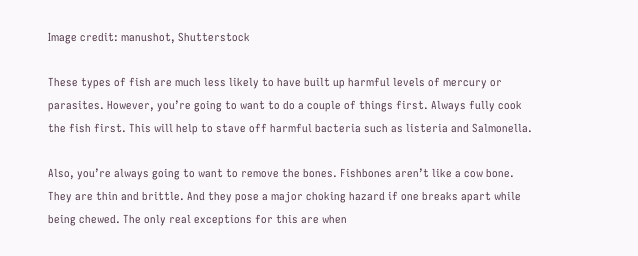Image credit: manushot, Shutterstock

These types of fish are much less likely to have built up harmful levels of mercury or parasites. However, you’re going to want to do a couple of things first. Always fully cook the fish first. This will help to stave off harmful bacteria such as listeria and Salmonella.

Also, you’re always going to want to remove the bones. Fishbones aren’t like a cow bone. They are thin and brittle. And they pose a major choking hazard if one breaks apart while being chewed. The only real exceptions for this are when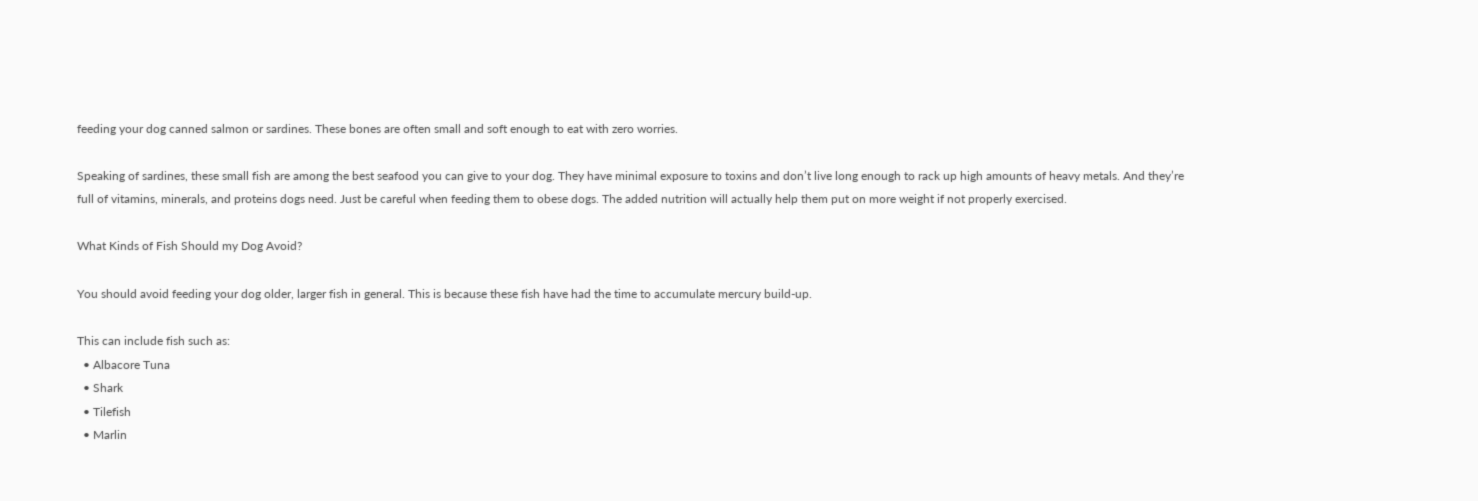feeding your dog canned salmon or sardines. These bones are often small and soft enough to eat with zero worries.

Speaking of sardines, these small fish are among the best seafood you can give to your dog. They have minimal exposure to toxins and don’t live long enough to rack up high amounts of heavy metals. And they’re full of vitamins, minerals, and proteins dogs need. Just be careful when feeding them to obese dogs. The added nutrition will actually help them put on more weight if not properly exercised.

What Kinds of Fish Should my Dog Avoid?

You should avoid feeding your dog older, larger fish in general. This is because these fish have had the time to accumulate mercury build-up.

This can include fish such as:
  • Albacore Tuna
  • Shark
  • Tilefish
  • Marlin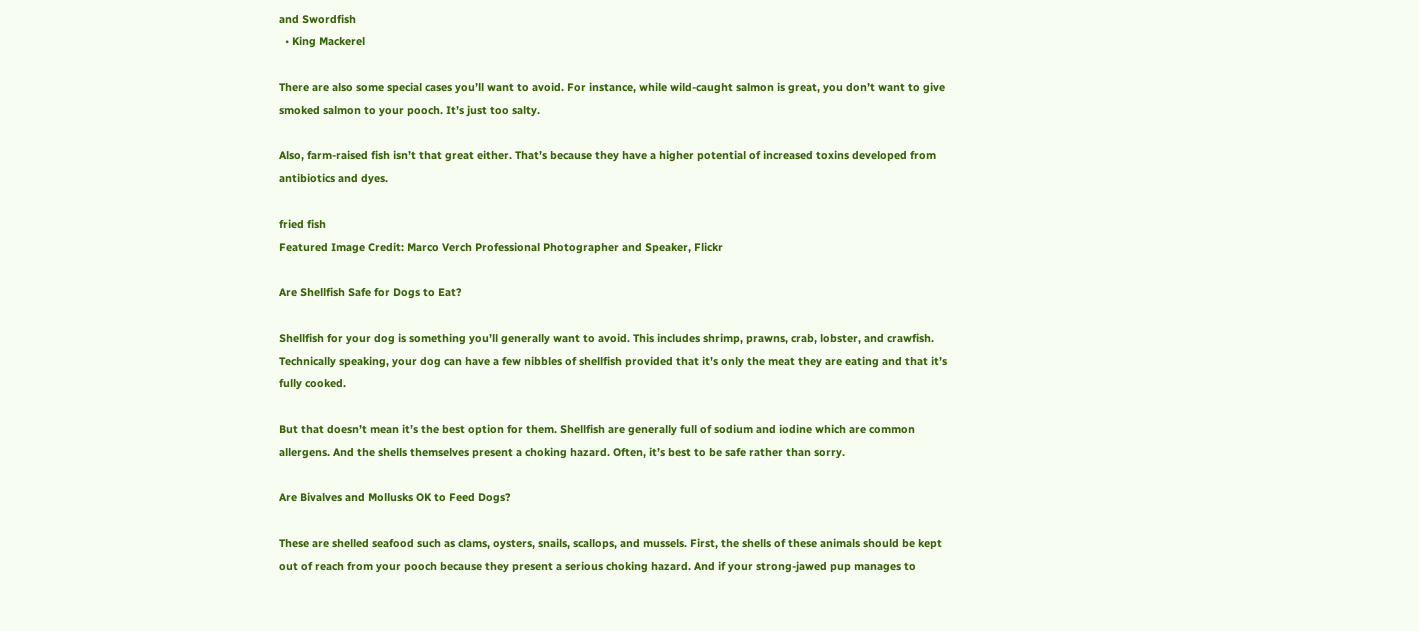and Swordfish
  • King Mackerel

There are also some special cases you’ll want to avoid. For instance, while wild-caught salmon is great, you don’t want to give smoked salmon to your pooch. It’s just too salty.

Also, farm-raised fish isn’t that great either. That’s because they have a higher potential of increased toxins developed from antibiotics and dyes.

fried fish
Featured Image Credit: Marco Verch Professional Photographer and Speaker, Flickr

Are Shellfish Safe for Dogs to Eat?

Shellfish for your dog is something you’ll generally want to avoid. This includes shrimp, prawns, crab, lobster, and crawfish. Technically speaking, your dog can have a few nibbles of shellfish provided that it’s only the meat they are eating and that it’s fully cooked.

But that doesn’t mean it’s the best option for them. Shellfish are generally full of sodium and iodine which are common allergens. And the shells themselves present a choking hazard. Often, it’s best to be safe rather than sorry.

Are Bivalves and Mollusks OK to Feed Dogs?

These are shelled seafood such as clams, oysters, snails, scallops, and mussels. First, the shells of these animals should be kept out of reach from your pooch because they present a serious choking hazard. And if your strong-jawed pup manages to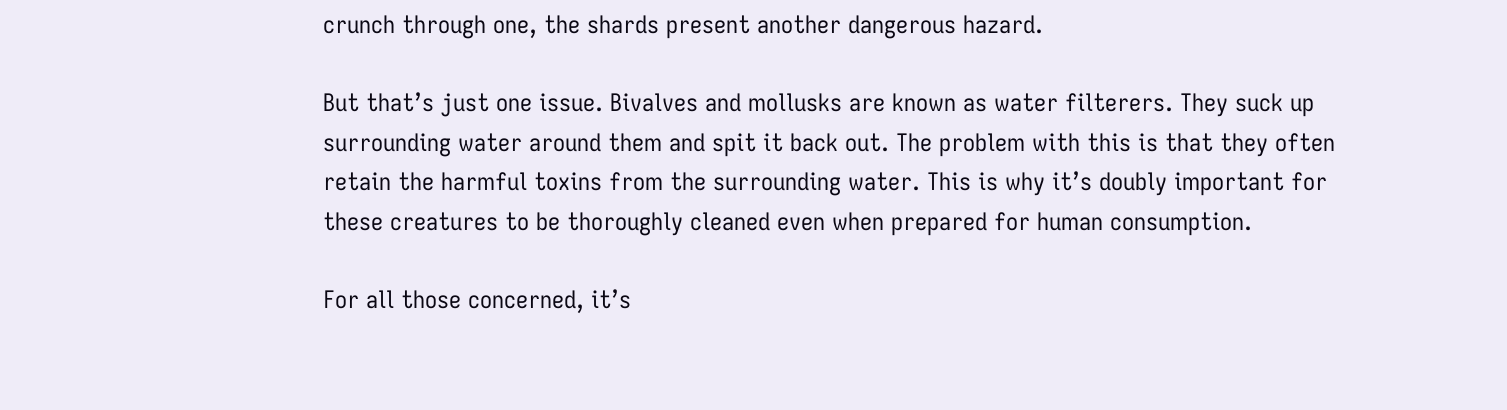crunch through one, the shards present another dangerous hazard.

But that’s just one issue. Bivalves and mollusks are known as water filterers. They suck up surrounding water around them and spit it back out. The problem with this is that they often retain the harmful toxins from the surrounding water. This is why it’s doubly important for these creatures to be thoroughly cleaned even when prepared for human consumption.

For all those concerned, it’s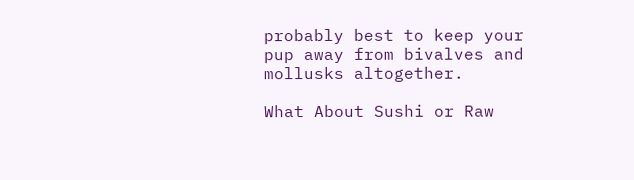probably best to keep your pup away from bivalves and mollusks altogether.

What About Sushi or Raw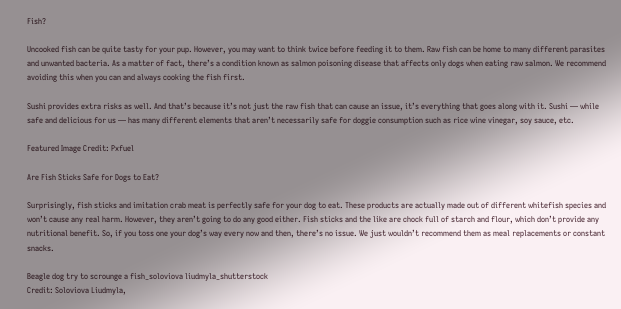Fish?

Uncooked fish can be quite tasty for your pup. However, you may want to think twice before feeding it to them. Raw fish can be home to many different parasites and unwanted bacteria. As a matter of fact, there’s a condition known as salmon poisoning disease that affects only dogs when eating raw salmon. We recommend avoiding this when you can and always cooking the fish first.

Sushi provides extra risks as well. And that’s because it’s not just the raw fish that can cause an issue, it’s everything that goes along with it. Sushi — while safe and delicious for us — has many different elements that aren’t necessarily safe for doggie consumption such as rice wine vinegar, soy sauce, etc.

Featured Image Credit: Pxfuel

Are Fish Sticks Safe for Dogs to Eat?

Surprisingly, fish sticks and imitation crab meat is perfectly safe for your dog to eat. These products are actually made out of different whitefish species and won’t cause any real harm. However, they aren’t going to do any good either. Fish sticks and the like are chock full of starch and flour, which don’t provide any nutritional benefit. So, if you toss one your dog’s way every now and then, there’s no issue. We just wouldn’t recommend them as meal replacements or constant snacks.

Beagle dog try to scrounge a fish_soloviova liudmyla_shutterstock
Credit: Soloviova Liudmyla,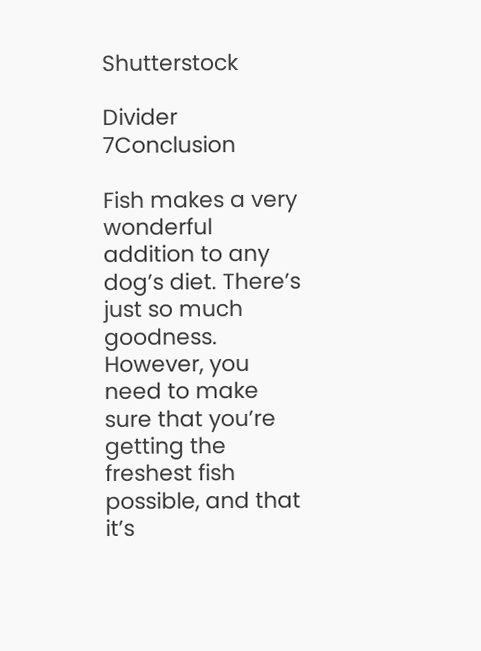Shutterstock

Divider 7Conclusion

Fish makes a very wonderful addition to any dog’s diet. There’s just so much goodness. However, you need to make sure that you’re getting the freshest fish possible, and that it’s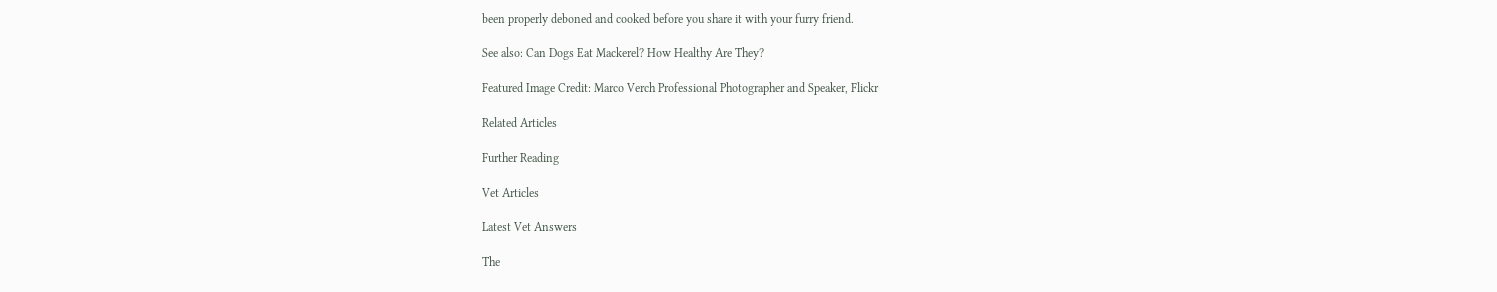been properly deboned and cooked before you share it with your furry friend.

See also: Can Dogs Eat Mackerel? How Healthy Are They?

Featured Image Credit: Marco Verch Professional Photographer and Speaker, Flickr

Related Articles

Further Reading

Vet Articles

Latest Vet Answers

The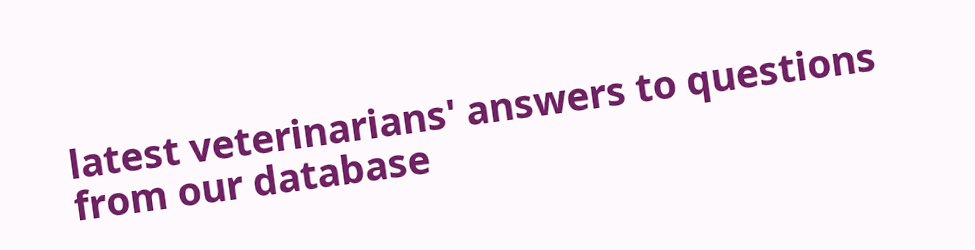latest veterinarians' answers to questions from our database